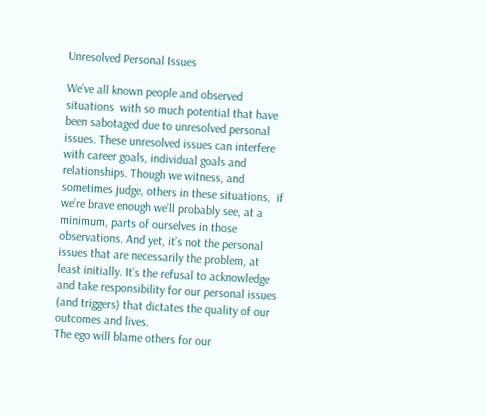Unresolved Personal Issues

We’ve all known people and observed situations  with so much potential that have been sabotaged due to unresolved personal issues. These unresolved issues can interfere with career goals, individual goals and relationships. Though we witness, and sometimes judge, others in these situations,  if we’re brave enough we’ll probably see, at a minimum, parts of ourselves in those observations. And yet, it’s not the personal issues that are necessarily the problem, at least initially. It’s the refusal to acknowledge and take responsibility for our personal issues (and triggers) that dictates the quality of our outcomes and lives.
The ego will blame others for our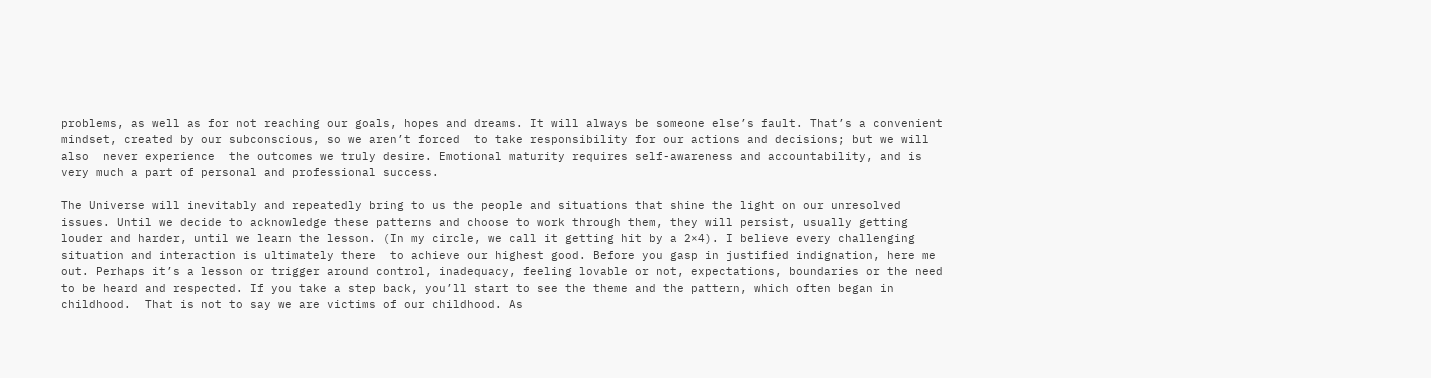problems, as well as for not reaching our goals, hopes and dreams. It will always be someone else’s fault. That’s a convenient mindset, created by our subconscious, so we aren’t forced  to take responsibility for our actions and decisions; but we will also  never experience  the outcomes we truly desire. Emotional maturity requires self-awareness and accountability, and is very much a part of personal and professional success.

The Universe will inevitably and repeatedly bring to us the people and situations that shine the light on our unresolved issues. Until we decide to acknowledge these patterns and choose to work through them, they will persist, usually getting louder and harder, until we learn the lesson. (In my circle, we call it getting hit by a 2×4). I believe every challenging situation and interaction is ultimately there  to achieve our highest good. Before you gasp in justified indignation, here me out. Perhaps it’s a lesson or trigger around control, inadequacy, feeling lovable or not, expectations, boundaries or the need to be heard and respected. If you take a step back, you’ll start to see the theme and the pattern, which often began in childhood.  That is not to say we are victims of our childhood. As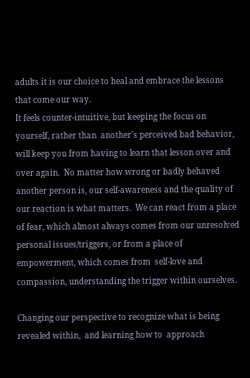adults it is our choice to heal and embrace the lessons that come our way.
It feels counter-intuitive, but keeping the focus on yourself, rather than  another’s perceived bad behavior, will keep you from having to learn that lesson over and over again.  No matter how wrong or badly behaved another person is, our self-awareness and the quality of our reaction is what matters.  We can react from a place of fear, which almost always comes from our unresolved personal issues/triggers, or from a place of empowerment, which comes from  self-love and compassion, understanding the trigger within ourselves.

Changing our perspective to recognize what is being revealed within,  and learning how to  approach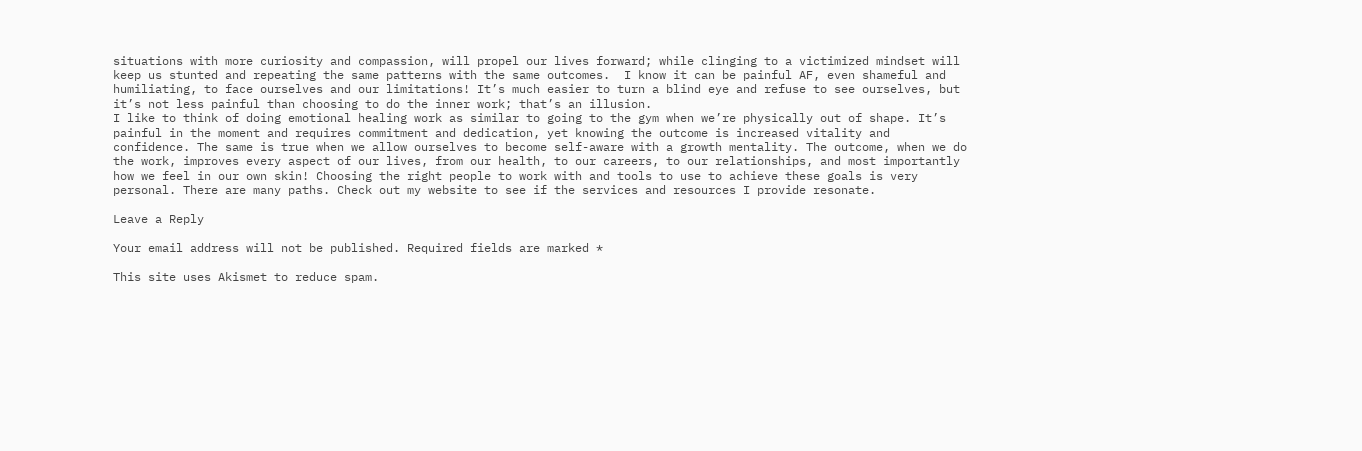situations with more curiosity and compassion, will propel our lives forward; while clinging to a victimized mindset will keep us stunted and repeating the same patterns with the same outcomes.  I know it can be painful AF, even shameful and humiliating, to face ourselves and our limitations! It’s much easier to turn a blind eye and refuse to see ourselves, but it’s not less painful than choosing to do the inner work; that’s an illusion.
I like to think of doing emotional healing work as similar to going to the gym when we’re physically out of shape. It’s painful in the moment and requires commitment and dedication, yet knowing the outcome is increased vitality and confidence. The same is true when we allow ourselves to become self-aware with a growth mentality. The outcome, when we do the work, improves every aspect of our lives, from our health, to our careers, to our relationships, and most importantly how we feel in our own skin! Choosing the right people to work with and tools to use to achieve these goals is very personal. There are many paths. Check out my website to see if the services and resources I provide resonate.

Leave a Reply

Your email address will not be published. Required fields are marked *

This site uses Akismet to reduce spam.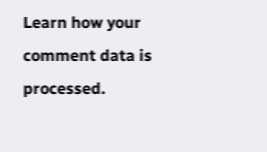Learn how your comment data is processed.